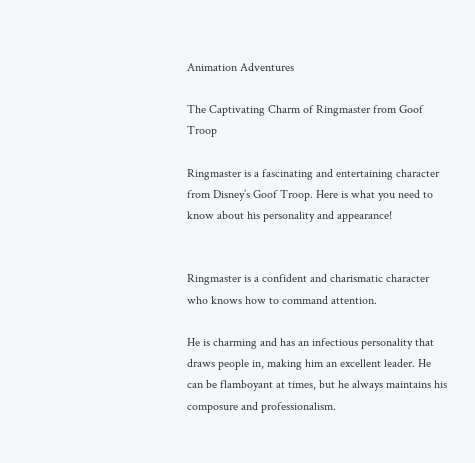Animation Adventures

The Captivating Charm of Ringmaster from Goof Troop

Ringmaster is a fascinating and entertaining character from Disney’s Goof Troop. Here is what you need to know about his personality and appearance!


Ringmaster is a confident and charismatic character who knows how to command attention.

He is charming and has an infectious personality that draws people in, making him an excellent leader. He can be flamboyant at times, but he always maintains his composure and professionalism.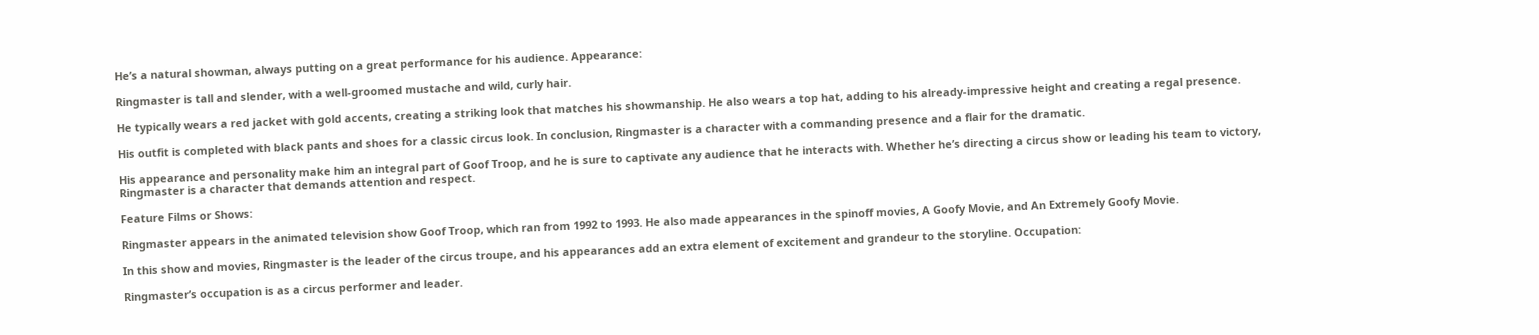He’s a natural showman, always putting on a great performance for his audience. Appearance:

Ringmaster is tall and slender, with a well-groomed mustache and wild, curly hair.

He typically wears a red jacket with gold accents, creating a striking look that matches his showmanship. He also wears a top hat, adding to his already-impressive height and creating a regal presence.

His outfit is completed with black pants and shoes for a classic circus look. In conclusion, Ringmaster is a character with a commanding presence and a flair for the dramatic.

His appearance and personality make him an integral part of Goof Troop, and he is sure to captivate any audience that he interacts with. Whether he’s directing a circus show or leading his team to victory, Ringmaster is a character that demands attention and respect.

Feature Films or Shows:

Ringmaster appears in the animated television show Goof Troop, which ran from 1992 to 1993. He also made appearances in the spinoff movies, A Goofy Movie, and An Extremely Goofy Movie.

In this show and movies, Ringmaster is the leader of the circus troupe, and his appearances add an extra element of excitement and grandeur to the storyline. Occupation:

Ringmaster’s occupation is as a circus performer and leader.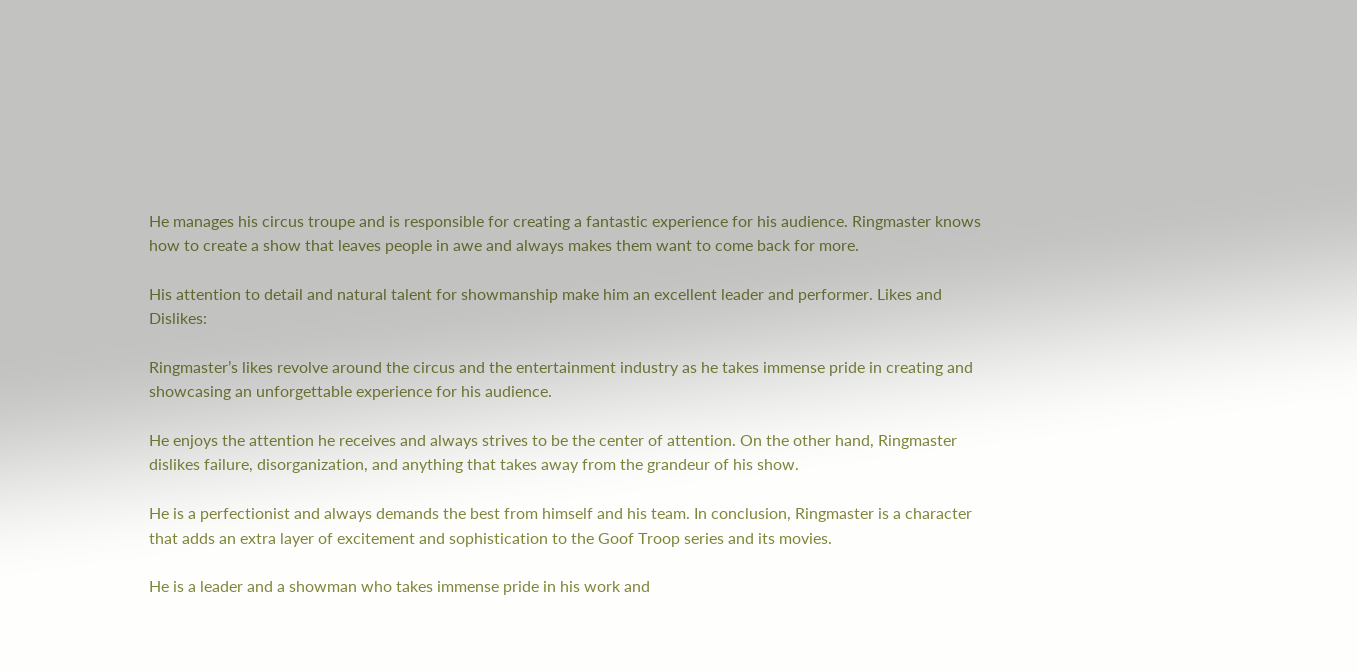He manages his circus troupe and is responsible for creating a fantastic experience for his audience. Ringmaster knows how to create a show that leaves people in awe and always makes them want to come back for more.

His attention to detail and natural talent for showmanship make him an excellent leader and performer. Likes and Dislikes:

Ringmaster’s likes revolve around the circus and the entertainment industry as he takes immense pride in creating and showcasing an unforgettable experience for his audience.

He enjoys the attention he receives and always strives to be the center of attention. On the other hand, Ringmaster dislikes failure, disorganization, and anything that takes away from the grandeur of his show.

He is a perfectionist and always demands the best from himself and his team. In conclusion, Ringmaster is a character that adds an extra layer of excitement and sophistication to the Goof Troop series and its movies.

He is a leader and a showman who takes immense pride in his work and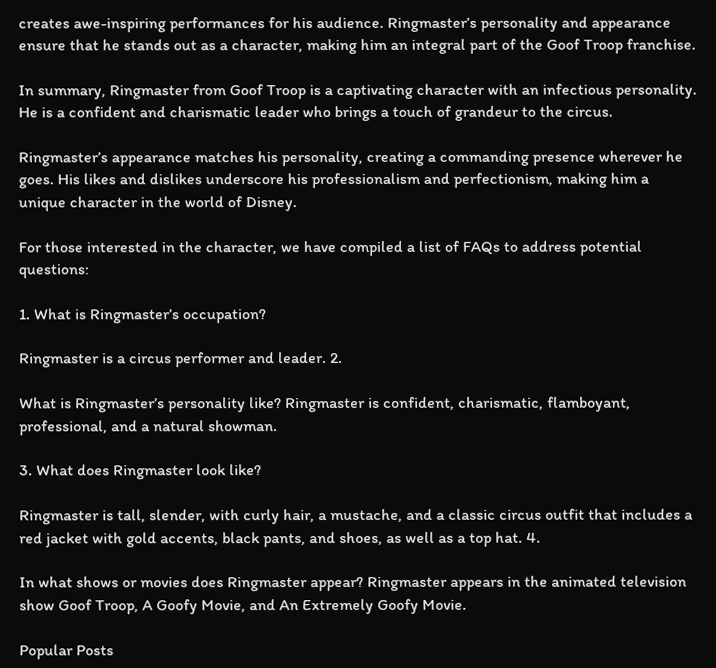creates awe-inspiring performances for his audience. Ringmaster’s personality and appearance ensure that he stands out as a character, making him an integral part of the Goof Troop franchise.

In summary, Ringmaster from Goof Troop is a captivating character with an infectious personality. He is a confident and charismatic leader who brings a touch of grandeur to the circus.

Ringmaster’s appearance matches his personality, creating a commanding presence wherever he goes. His likes and dislikes underscore his professionalism and perfectionism, making him a unique character in the world of Disney.

For those interested in the character, we have compiled a list of FAQs to address potential questions:

1. What is Ringmaster’s occupation?

Ringmaster is a circus performer and leader. 2.

What is Ringmaster’s personality like? Ringmaster is confident, charismatic, flamboyant, professional, and a natural showman.

3. What does Ringmaster look like?

Ringmaster is tall, slender, with curly hair, a mustache, and a classic circus outfit that includes a red jacket with gold accents, black pants, and shoes, as well as a top hat. 4.

In what shows or movies does Ringmaster appear? Ringmaster appears in the animated television show Goof Troop, A Goofy Movie, and An Extremely Goofy Movie.

Popular Posts